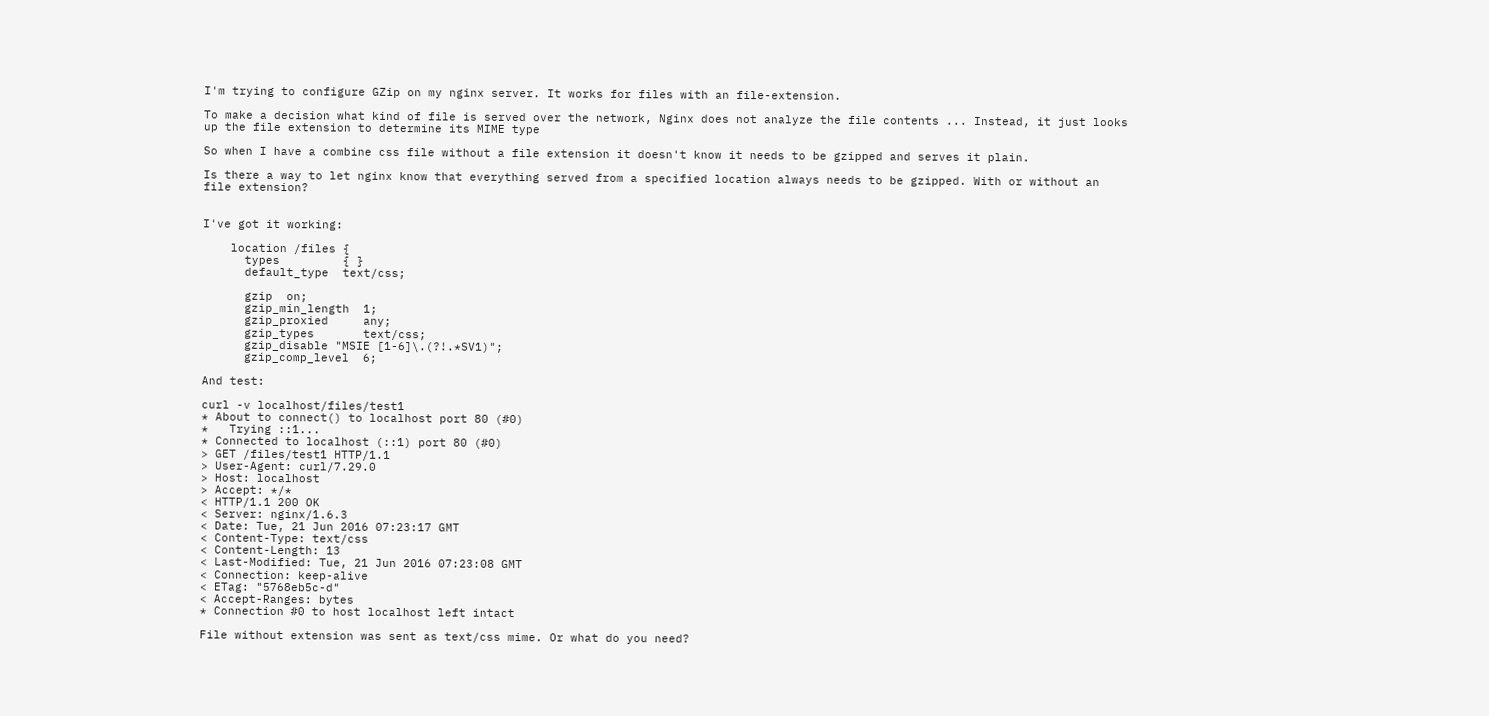I'm trying to configure GZip on my nginx server. It works for files with an file-extension.

To make a decision what kind of file is served over the network, Nginx does not analyze the file contents ... Instead, it just looks up the file extension to determine its MIME type

So when I have a combine css file without a file extension it doesn't know it needs to be gzipped and serves it plain.

Is there a way to let nginx know that everything served from a specified location always needs to be gzipped. With or without an file extension?


I've got it working:

    location /files {
      types         { }
      default_type  text/css;

      gzip  on;
      gzip_min_length  1;
      gzip_proxied     any;
      gzip_types       text/css;
      gzip_disable "MSIE [1-6]\.(?!.*SV1)";
      gzip_comp_level  6;

And test:

curl -v localhost/files/test1
* About to connect() to localhost port 80 (#0)
*   Trying ::1...
* Connected to localhost (::1) port 80 (#0)
> GET /files/test1 HTTP/1.1
> User-Agent: curl/7.29.0
> Host: localhost
> Accept: */*
< HTTP/1.1 200 OK
< Server: nginx/1.6.3
< Date: Tue, 21 Jun 2016 07:23:17 GMT
< Content-Type: text/css
< Content-Length: 13
< Last-Modified: Tue, 21 Jun 2016 07:23:08 GMT
< Connection: keep-alive
< ETag: "5768eb5c-d"
< Accept-Ranges: bytes
* Connection #0 to host localhost left intact

File without extension was sent as text/css mime. Or what do you need?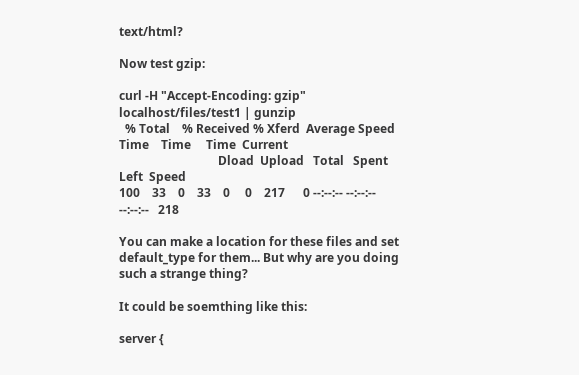text/html?

Now test gzip:

curl -H "Accept-Encoding: gzip" localhost/files/test1 | gunzip
  % Total    % Received % Xferd  Average Speed   Time    Time     Time  Current
                                 Dload  Upload   Total   Spent    Left  Speed
100    33    0    33    0     0    217      0 --:--:-- --:--:-- --:--:--   218

You can make a location for these files and set default_type for them... But why are you doing such a strange thing?

It could be soemthing like this:

server {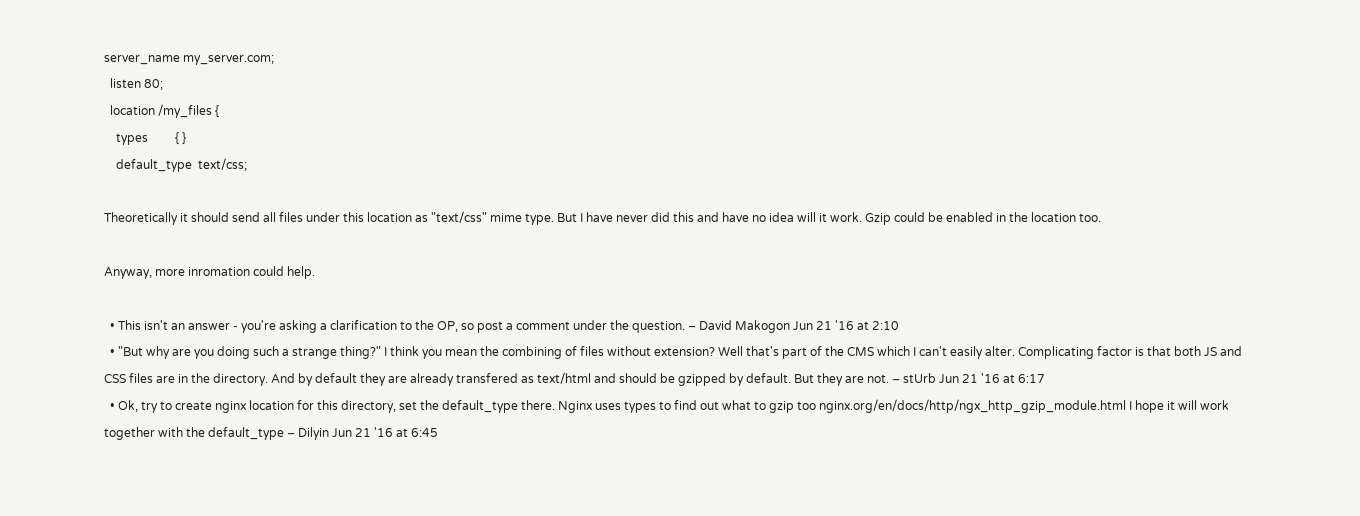server_name my_server.com;
  listen 80;
  location /my_files {
    types         { }
    default_type  text/css;

Theoretically it should send all files under this location as "text/css" mime type. But I have never did this and have no idea will it work. Gzip could be enabled in the location too.

Anyway, more inromation could help.

  • This isn't an answer - you're asking a clarification to the OP, so post a comment under the question. – David Makogon Jun 21 '16 at 2:10
  • "But why are you doing such a strange thing?" I think you mean the combining of files without extension? Well that's part of the CMS which I can't easily alter. Complicating factor is that both JS and CSS files are in the directory. And by default they are already transfered as text/html and should be gzipped by default. But they are not. – stUrb Jun 21 '16 at 6:17
  • Ok, try to create nginx location for this directory, set the default_type there. Nginx uses types to find out what to gzip too nginx.org/en/docs/http/ngx_http_gzip_module.html I hope it will work together with the default_type – Dilyin Jun 21 '16 at 6:45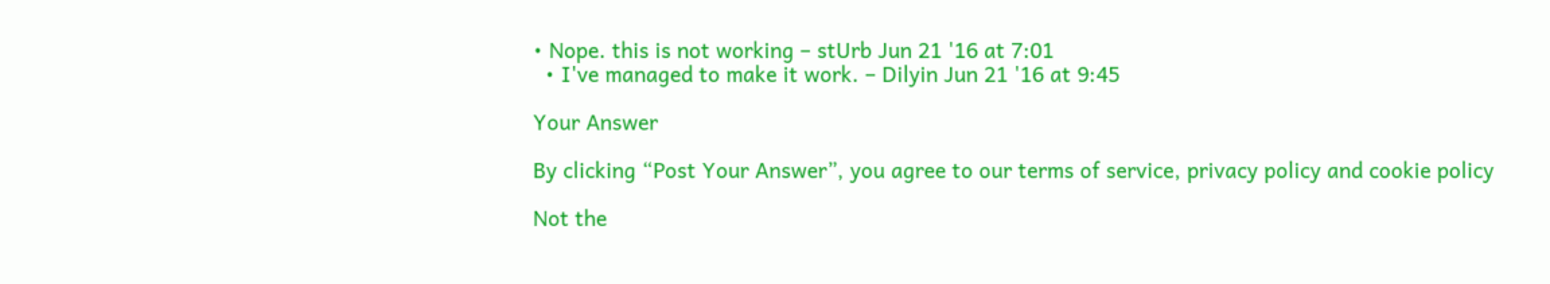• Nope. this is not working – stUrb Jun 21 '16 at 7:01
  • I've managed to make it work. – Dilyin Jun 21 '16 at 9:45

Your Answer

By clicking “Post Your Answer”, you agree to our terms of service, privacy policy and cookie policy

Not the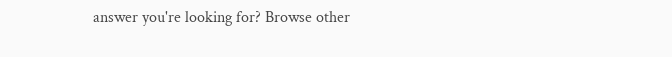answer you're looking for? Browse other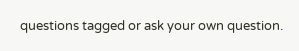questions tagged or ask your own question.